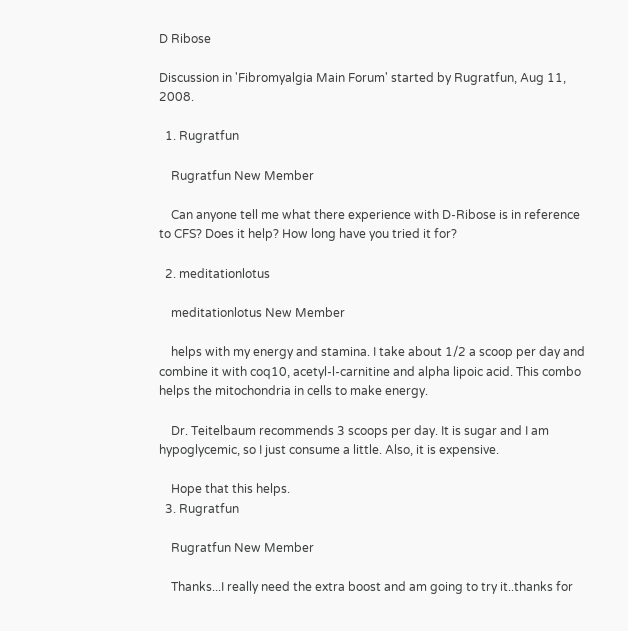D Ribose

Discussion in 'Fibromyalgia Main Forum' started by Rugratfun, Aug 11, 2008.

  1. Rugratfun

    Rugratfun New Member

    Can anyone tell me what there experience with D-Ribose is in reference to CFS? Does it help? How long have you tried it for?

  2. meditationlotus

    meditationlotus New Member

    helps with my energy and stamina. I take about 1/2 a scoop per day and combine it with coq10, acetyl-l-carnitine and alpha lipoic acid. This combo helps the mitochondria in cells to make energy.

    Dr. Teitelbaum recommends 3 scoops per day. It is sugar and I am hypoglycemic, so I just consume a little. Also, it is expensive.

    Hope that this helps.
  3. Rugratfun

    Rugratfun New Member

    Thanks...I really need the extra boost and am going to try it..thanks for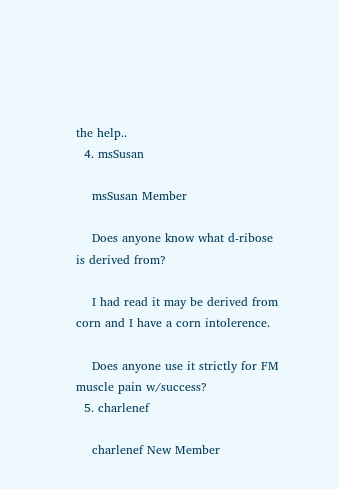the help..
  4. msSusan

    msSusan Member

    Does anyone know what d-ribose is derived from?

    I had read it may be derived from corn and I have a corn intolerence.

    Does anyone use it strictly for FM muscle pain w/success?
  5. charlenef

    charlenef New Member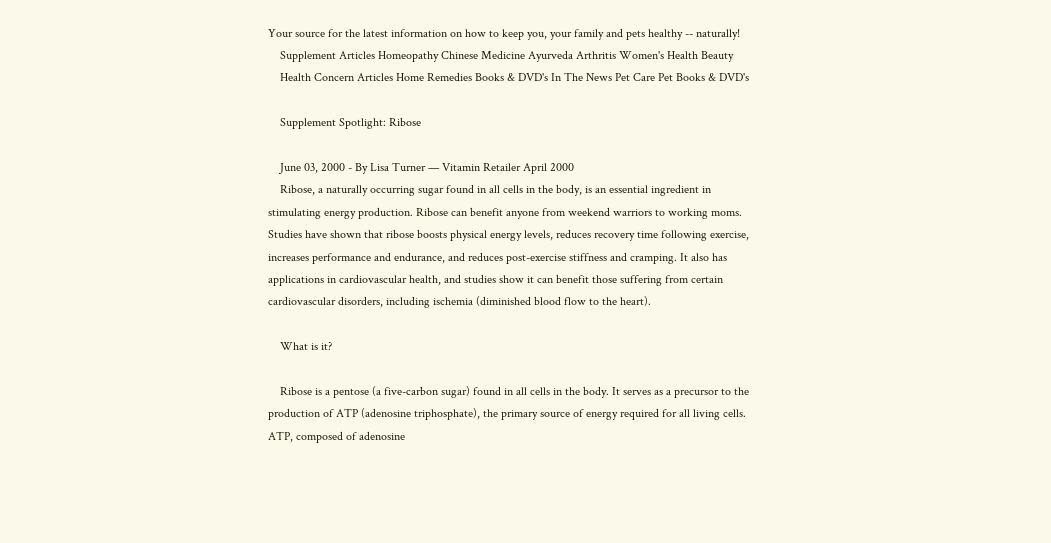Your source for the latest information on how to keep you, your family and pets healthy -- naturally!
    Supplement Articles Homeopathy Chinese Medicine Ayurveda Arthritis Women's Health Beauty
    Health Concern Articles Home Remedies Books & DVD's In The News Pet Care Pet Books & DVD's

    Supplement Spotlight: Ribose

    June 03, 2000 - By Lisa Turner — Vitamin Retailer April 2000
    Ribose, a naturally occurring sugar found in all cells in the body, is an essential ingredient in stimulating energy production. Ribose can benefit anyone from weekend warriors to working moms. Studies have shown that ribose boosts physical energy levels, reduces recovery time following exercise, increases performance and endurance, and reduces post-exercise stiffness and cramping. It also has applications in cardiovascular health, and studies show it can benefit those suffering from certain cardiovascular disorders, including ischemia (diminished blood flow to the heart).

    What is it?

    Ribose is a pentose (a five-carbon sugar) found in all cells in the body. It serves as a precursor to the production of ATP (adenosine triphosphate), the primary source of energy required for all living cells. ATP, composed of adenosine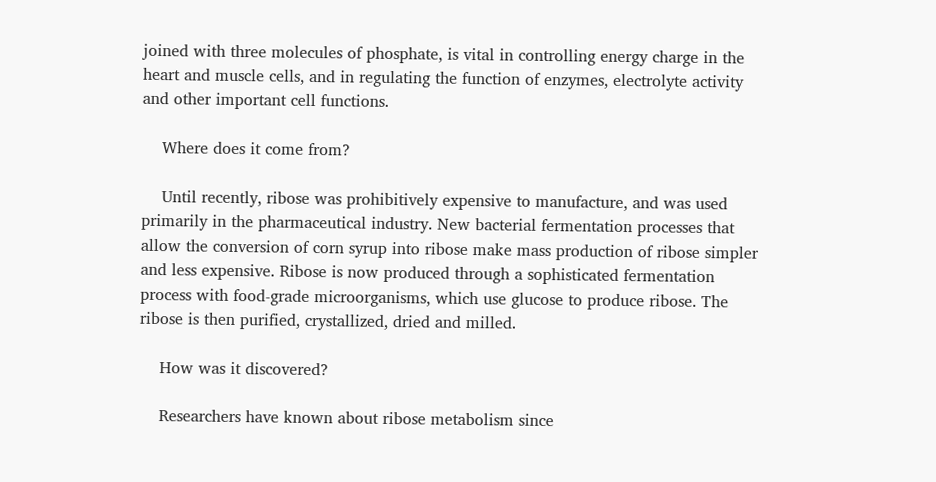joined with three molecules of phosphate, is vital in controlling energy charge in the heart and muscle cells, and in regulating the function of enzymes, electrolyte activity and other important cell functions.

    Where does it come from?

    Until recently, ribose was prohibitively expensive to manufacture, and was used primarily in the pharmaceutical industry. New bacterial fermentation processes that allow the conversion of corn syrup into ribose make mass production of ribose simpler and less expensive. Ribose is now produced through a sophisticated fermentation process with food-grade microorganisms, which use glucose to produce ribose. The ribose is then purified, crystallized, dried and milled.

    How was it discovered?

    Researchers have known about ribose metabolism since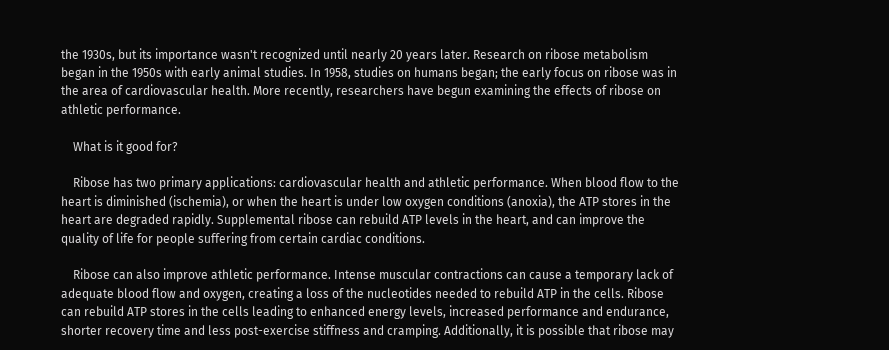the 1930s, but its importance wasn't recognized until nearly 20 years later. Research on ribose metabolism began in the 1950s with early animal studies. In 1958, studies on humans began; the early focus on ribose was in the area of cardiovascular health. More recently, researchers have begun examining the effects of ribose on athletic performance.

    What is it good for?

    Ribose has two primary applications: cardiovascular health and athletic performance. When blood flow to the heart is diminished (ischemia), or when the heart is under low oxygen conditions (anoxia), the ATP stores in the heart are degraded rapidly. Supplemental ribose can rebuild ATP levels in the heart, and can improve the quality of life for people suffering from certain cardiac conditions.

    Ribose can also improve athletic performance. Intense muscular contractions can cause a temporary lack of adequate blood flow and oxygen, creating a loss of the nucleotides needed to rebuild ATP in the cells. Ribose can rebuild ATP stores in the cells leading to enhanced energy levels, increased performance and endurance, shorter recovery time and less post-exercise stiffness and cramping. Additionally, it is possible that ribose may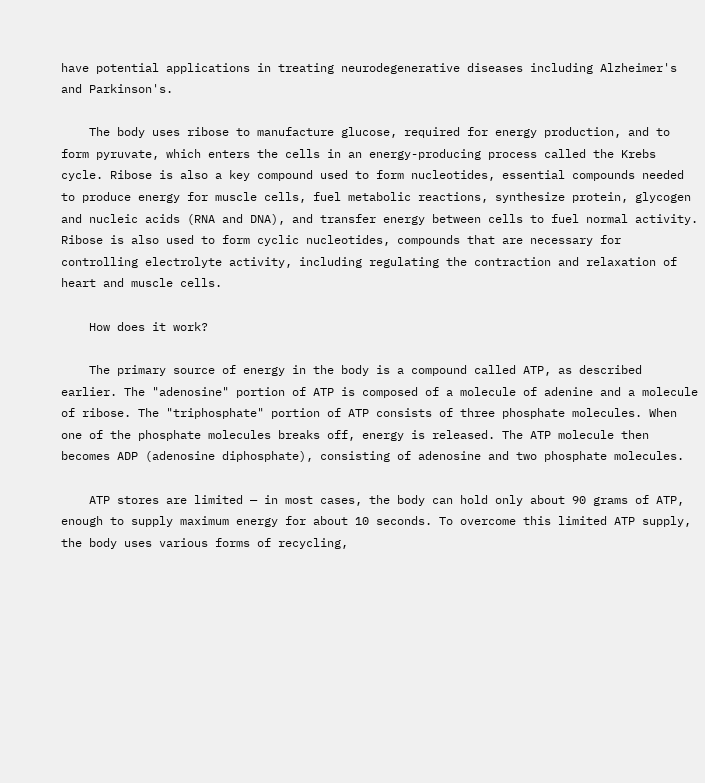have potential applications in treating neurodegenerative diseases including Alzheimer's and Parkinson's.

    The body uses ribose to manufacture glucose, required for energy production, and to form pyruvate, which enters the cells in an energy-producing process called the Krebs cycle. Ribose is also a key compound used to form nucleotides, essential compounds needed to produce energy for muscle cells, fuel metabolic reactions, synthesize protein, glycogen and nucleic acids (RNA and DNA), and transfer energy between cells to fuel normal activity. Ribose is also used to form cyclic nucleotides, compounds that are necessary for controlling electrolyte activity, including regulating the contraction and relaxation of heart and muscle cells.

    How does it work?

    The primary source of energy in the body is a compound called ATP, as described earlier. The "adenosine" portion of ATP is composed of a molecule of adenine and a molecule of ribose. The "triphosphate" portion of ATP consists of three phosphate molecules. When one of the phosphate molecules breaks off, energy is released. The ATP molecule then becomes ADP (adenosine diphosphate), consisting of adenosine and two phosphate molecules.

    ATP stores are limited — in most cases, the body can hold only about 90 grams of ATP, enough to supply maximum energy for about 10 seconds. To overcome this limited ATP supply, the body uses various forms of recycling,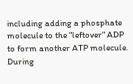including adding a phosphate molecule to the "leftover" ADP to form another ATP molecule. During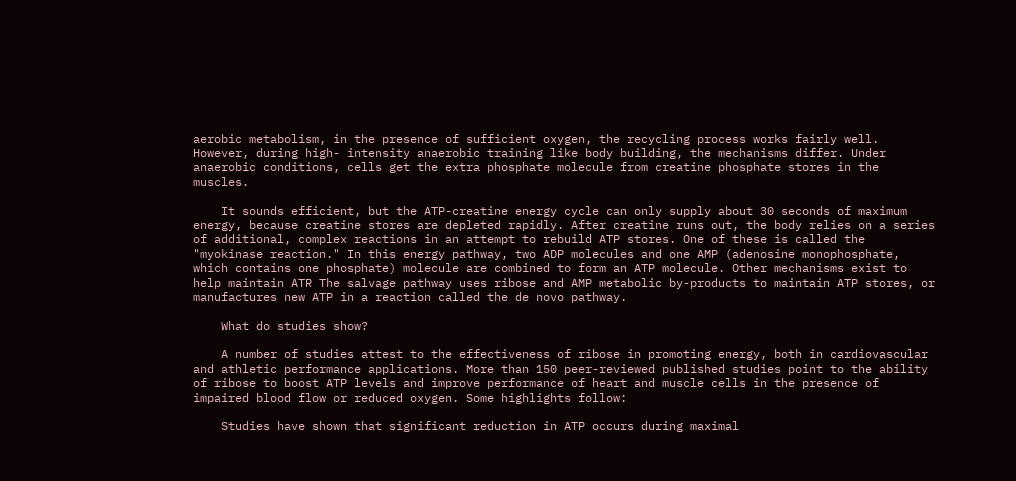aerobic metabolism, in the presence of sufficient oxygen, the recycling process works fairly well. However, during high- intensity anaerobic training like body building, the mechanisms differ. Under anaerobic conditions, cells get the extra phosphate molecule from creatine phosphate stores in the muscles.

    It sounds efficient, but the ATP-creatine energy cycle can only supply about 30 seconds of maximum energy, because creatine stores are depleted rapidly. After creatine runs out, the body relies on a series of additional, complex reactions in an attempt to rebuild ATP stores. One of these is called the "myokinase reaction." In this energy pathway, two ADP molecules and one AMP (adenosine monophosphate, which contains one phosphate) molecule are combined to form an ATP molecule. Other mechanisms exist to help maintain ATR The salvage pathway uses ribose and AMP metabolic by-products to maintain ATP stores, or manufactures new ATP in a reaction called the de novo pathway.

    What do studies show?

    A number of studies attest to the effectiveness of ribose in promoting energy, both in cardiovascular and athletic performance applications. More than 150 peer-reviewed published studies point to the ability of ribose to boost ATP levels and improve performance of heart and muscle cells in the presence of impaired blood flow or reduced oxygen. Some highlights follow:

    Studies have shown that significant reduction in ATP occurs during maximal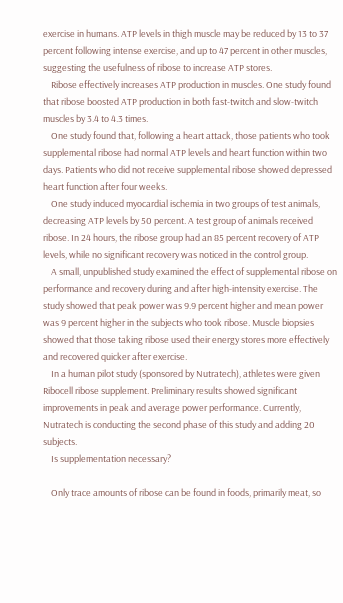exercise in humans. ATP levels in thigh muscle may be reduced by 13 to 37 percent following intense exercise, and up to 47 percent in other muscles, suggesting the usefulness of ribose to increase ATP stores.
    Ribose effectively increases ATP production in muscles. One study found that ribose boosted ATP production in both fast-twitch and slow-twitch muscles by 3.4 to 4.3 times.
    One study found that, following a heart attack, those patients who took supplemental ribose had normal ATP levels and heart function within two days. Patients who did not receive supplemental ribose showed depressed heart function after four weeks.
    One study induced myocardial ischemia in two groups of test animals, decreasing ATP levels by 50 percent. A test group of animals received ribose. In 24 hours, the ribose group had an 85 percent recovery of ATP levels, while no significant recovery was noticed in the control group.
    A small, unpublished study examined the effect of supplemental ribose on performance and recovery during and after high-intensity exercise. The study showed that peak power was 9.9 percent higher and mean power was 9 percent higher in the subjects who took ribose. Muscle biopsies showed that those taking ribose used their energy stores more effectively and recovered quicker after exercise.
    In a human pilot study (sponsored by Nutratech), athletes were given Ribocell ribose supplement. Preliminary results showed significant improvements in peak and average power performance. Currently, Nutratech is conducting the second phase of this study and adding 20 subjects.
    Is supplementation necessary?

    Only trace amounts of ribose can be found in foods, primarily meat, so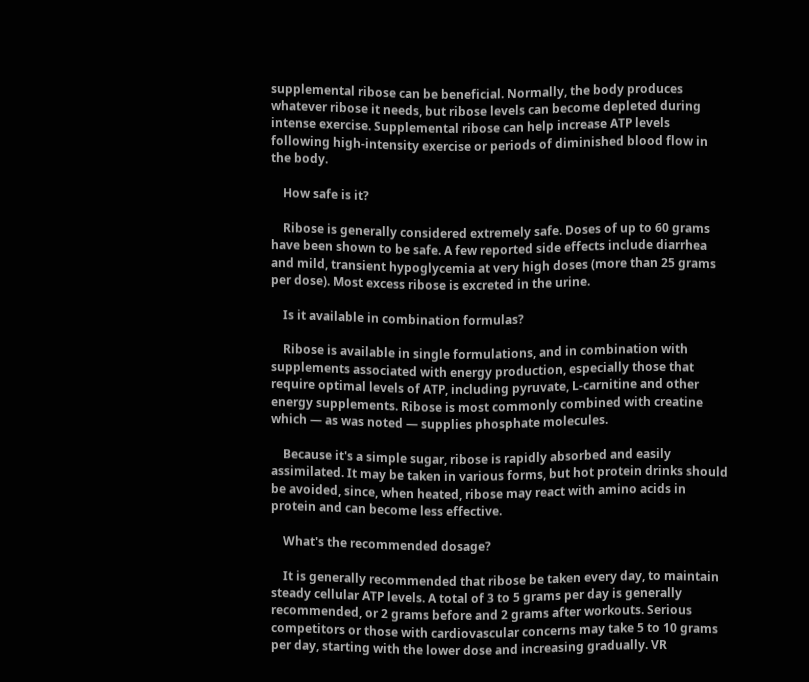supplemental ribose can be beneficial. Normally, the body produces whatever ribose it needs, but ribose levels can become depleted during intense exercise. Supplemental ribose can help increase ATP levels following high-intensity exercise or periods of diminished blood flow in the body.

    How safe is it?

    Ribose is generally considered extremely safe. Doses of up to 60 grams have been shown to be safe. A few reported side effects include diarrhea and mild, transient hypoglycemia at very high doses (more than 25 grams per dose). Most excess ribose is excreted in the urine.

    Is it available in combination formulas?

    Ribose is available in single formulations, and in combination with supplements associated with energy production, especially those that require optimal levels of ATP, including pyruvate, L-carnitine and other energy supplements. Ribose is most commonly combined with creatine which — as was noted — supplies phosphate molecules.

    Because it's a simple sugar, ribose is rapidly absorbed and easily assimilated. It may be taken in various forms, but hot protein drinks should be avoided, since, when heated, ribose may react with amino acids in protein and can become less effective.

    What's the recommended dosage?

    It is generally recommended that ribose be taken every day, to maintain steady cellular ATP levels. A total of 3 to 5 grams per day is generally recommended, or 2 grams before and 2 grams after workouts. Serious competitors or those with cardiovascular concerns may take 5 to 10 grams per day, starting with the lower dose and increasing gradually. VR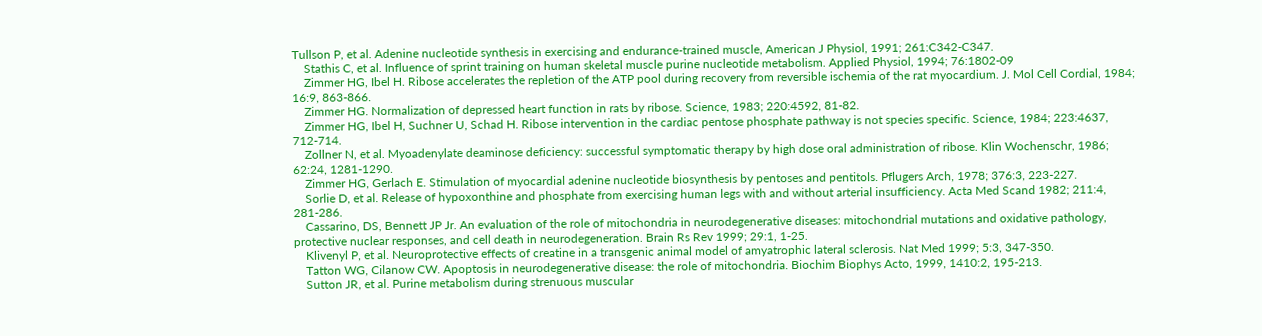Tullson P, et al. Adenine nucleotide synthesis in exercising and endurance-trained muscle, American J Physiol, 1991; 261:C342-C347.
    Stathis C, et al. Influence of sprint training on human skeletal muscle purine nucleotide metabolism. Applied Physiol, 1994; 76:1802-09
    Zimmer HG, Ibel H. Ribose accelerates the repletion of the ATP pool during recovery from reversible ischemia of the rat myocardium. J. Mol Cell Cordial, 1984; 16:9, 863-866.
    Zimmer HG. Normalization of depressed heart function in rats by ribose. Science, 1983; 220:4592, 81-82.
    Zimmer HG, Ibel H, Suchner U, Schad H. Ribose intervention in the cardiac pentose phosphate pathway is not species specific. Science, 1984; 223:4637, 712-714.
    Zollner N, et al. Myoadenylate deaminose deficiency: successful symptomatic therapy by high dose oral administration of ribose. Klin Wochenschr, 1986; 62:24, 1281-1290.
    Zimmer HG, Gerlach E. Stimulation of myocardial adenine nucleotide biosynthesis by pentoses and pentitols. Pflugers Arch, 1978; 376:3, 223-227.
    Sorlie D, et al. Release of hypoxonthine and phosphate from exercising human legs with and without arterial insufficiency. Acta Med Scand 1982; 211:4, 281-286.
    Cassarino, DS, Bennett JP Jr. An evaluation of the role of mitochondria in neurodegenerative diseases: mitochondrial mutations and oxidative pathology, protective nuclear responses, and cell death in neurodegeneration. Brain Rs Rev 1999; 29:1, 1-25.
    Klivenyl P, et al. Neuroprotective effects of creatine in a transgenic animal model of amyatrophic lateral sclerosis. Nat Med 1999; 5:3, 347-350.
    Tatton WG, Cilanow CW. Apoptosis in neurodegenerative disease: the role of mitochondria. Biochim Biophys Acto, 1999, 1410:2, 195-213.
    Sutton JR, et al. Purine metabolism during strenuous muscular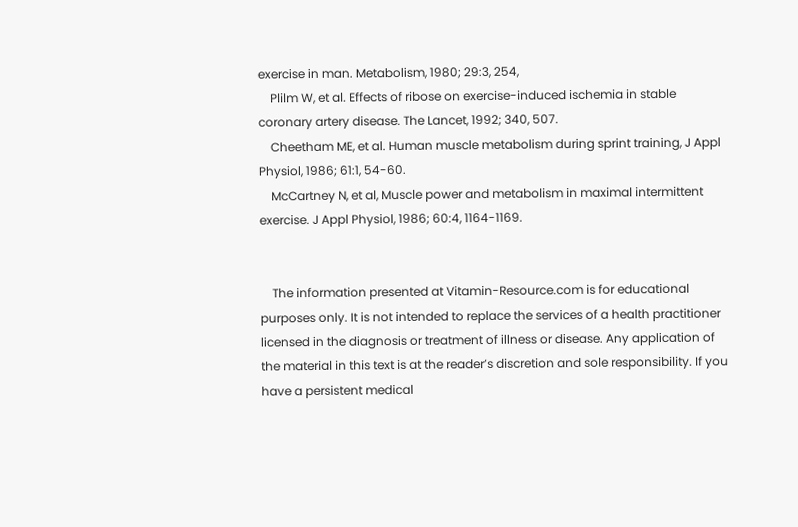exercise in man. Metabolism, 1980; 29:3, 254,
    Plilm W, et al. Effects of ribose on exercise-induced ischemia in stable coronary artery disease. The Lancet, 1992; 340, 507.
    Cheetham ME, et al. Human muscle metabolism during sprint training, J Appl Physiol, 1986; 61:1, 54-60.
    McCartney N, et al, Muscle power and metabolism in maximal intermittent exercise. J Appl Physiol, 1986; 60:4, 1164-1169.


    The information presented at Vitamin-Resource.com is for educational purposes only. It is not intended to replace the services of a health practitioner licensed in the diagnosis or treatment of illness or disease. Any application of the material in this text is at the reader’s discretion and sole responsibility. If you have a persistent medical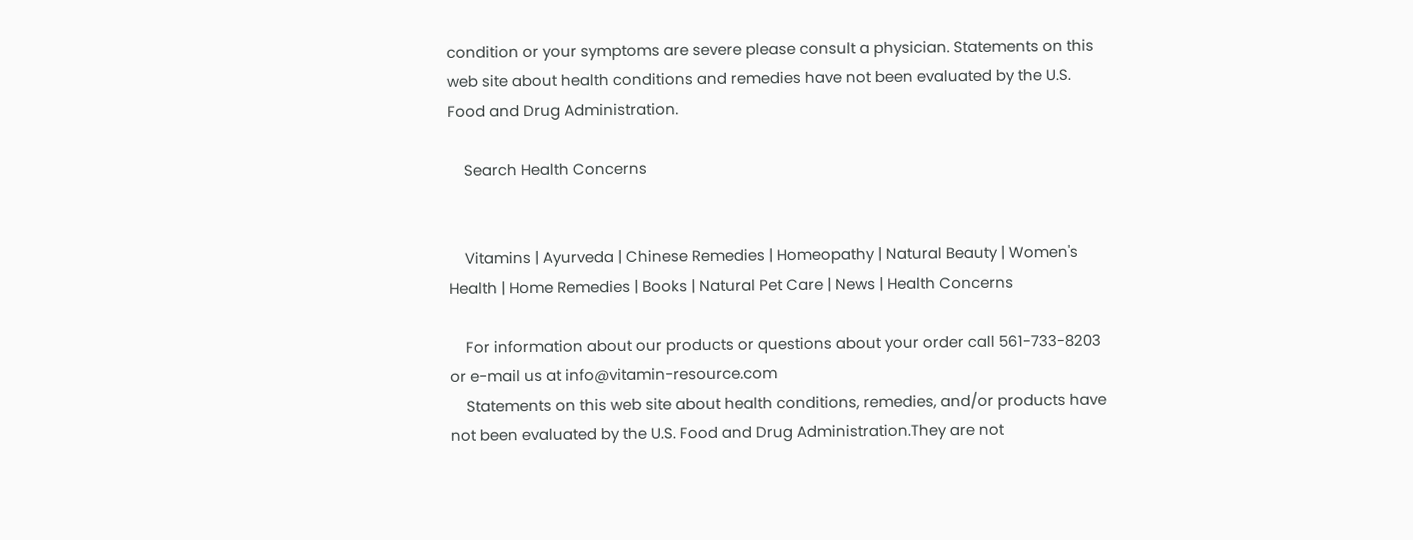condition or your symptoms are severe please consult a physician. Statements on this web site about health conditions and remedies have not been evaluated by the U.S. Food and Drug Administration.

    Search Health Concerns


    Vitamins | Ayurveda | Chinese Remedies | Homeopathy | Natural Beauty | Women's Health | Home Remedies | Books | Natural Pet Care | News | Health Concerns

    For information about our products or questions about your order call 561-733-8203 or e-mail us at info@vitamin-resource.com
    Statements on this web site about health conditions, remedies, and/or products have not been evaluated by the U.S. Food and Drug Administration.They are not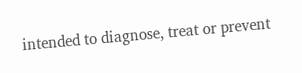intended to diagnose, treat or prevent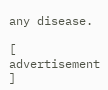any disease.

[ advertisement ]